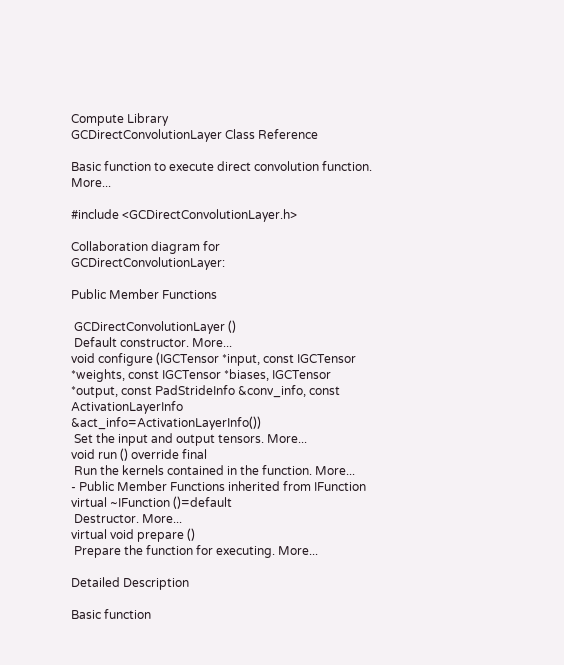Compute Library
GCDirectConvolutionLayer Class Reference

Basic function to execute direct convolution function. More...

#include <GCDirectConvolutionLayer.h>

Collaboration diagram for GCDirectConvolutionLayer:

Public Member Functions

 GCDirectConvolutionLayer ()
 Default constructor. More...
void configure (IGCTensor *input, const IGCTensor *weights, const IGCTensor *biases, IGCTensor *output, const PadStrideInfo &conv_info, const ActivationLayerInfo &act_info=ActivationLayerInfo())
 Set the input and output tensors. More...
void run () override final
 Run the kernels contained in the function. More...
- Public Member Functions inherited from IFunction
virtual ~IFunction ()=default
 Destructor. More...
virtual void prepare ()
 Prepare the function for executing. More...

Detailed Description

Basic function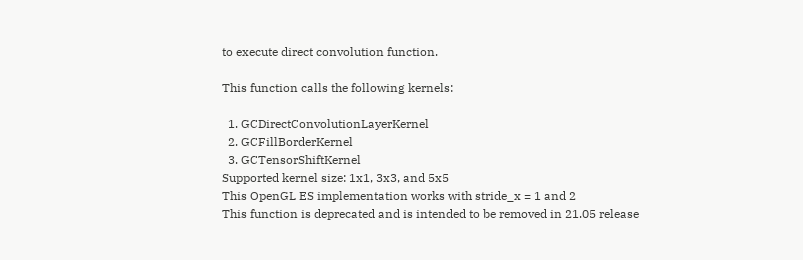to execute direct convolution function.

This function calls the following kernels:

  1. GCDirectConvolutionLayerKernel
  2. GCFillBorderKernel
  3. GCTensorShiftKernel
Supported kernel size: 1x1, 3x3, and 5x5
This OpenGL ES implementation works with stride_x = 1 and 2
This function is deprecated and is intended to be removed in 21.05 release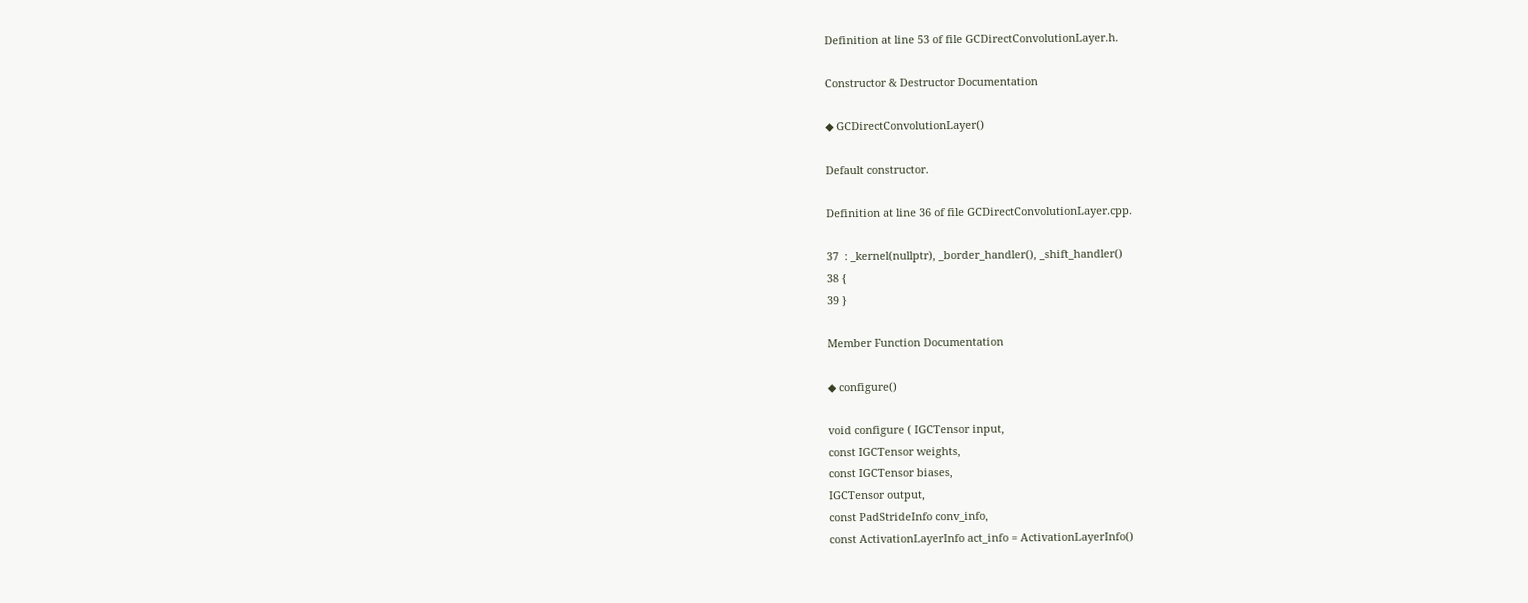Definition at line 53 of file GCDirectConvolutionLayer.h.

Constructor & Destructor Documentation

◆ GCDirectConvolutionLayer()

Default constructor.

Definition at line 36 of file GCDirectConvolutionLayer.cpp.

37  : _kernel(nullptr), _border_handler(), _shift_handler()
38 {
39 }

Member Function Documentation

◆ configure()

void configure ( IGCTensor input,
const IGCTensor weights,
const IGCTensor biases,
IGCTensor output,
const PadStrideInfo conv_info,
const ActivationLayerInfo act_info = ActivationLayerInfo()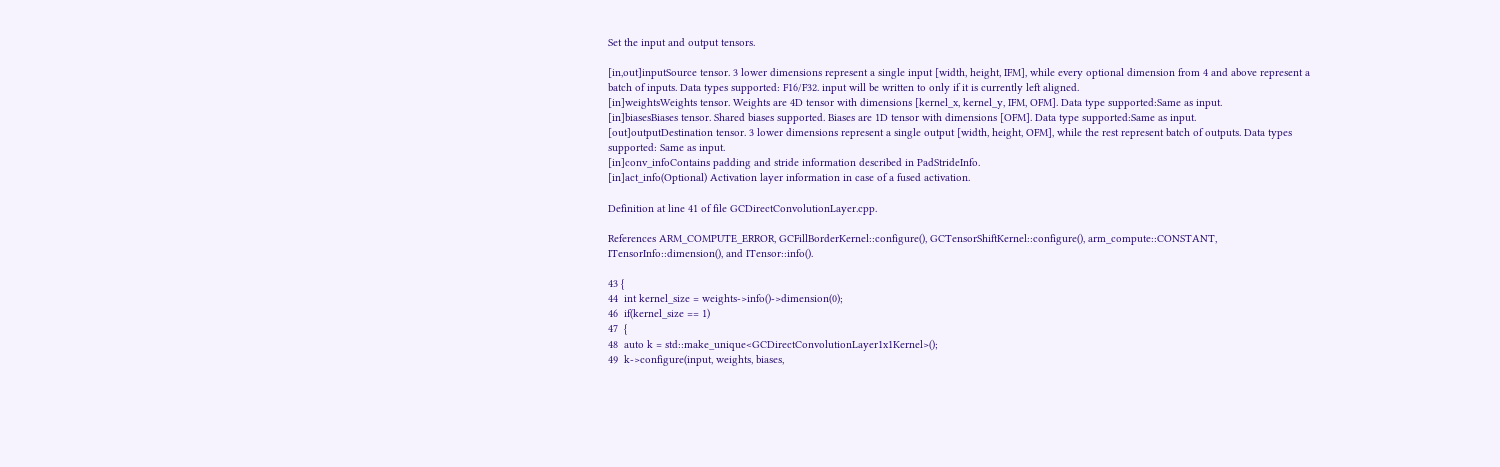Set the input and output tensors.

[in,out]inputSource tensor. 3 lower dimensions represent a single input [width, height, IFM], while every optional dimension from 4 and above represent a batch of inputs. Data types supported: F16/F32. input will be written to only if it is currently left aligned.
[in]weightsWeights tensor. Weights are 4D tensor with dimensions [kernel_x, kernel_y, IFM, OFM]. Data type supported:Same as input.
[in]biasesBiases tensor. Shared biases supported. Biases are 1D tensor with dimensions [OFM]. Data type supported:Same as input.
[out]outputDestination tensor. 3 lower dimensions represent a single output [width, height, OFM], while the rest represent batch of outputs. Data types supported: Same as input.
[in]conv_infoContains padding and stride information described in PadStrideInfo.
[in]act_info(Optional) Activation layer information in case of a fused activation.

Definition at line 41 of file GCDirectConvolutionLayer.cpp.

References ARM_COMPUTE_ERROR, GCFillBorderKernel::configure(), GCTensorShiftKernel::configure(), arm_compute::CONSTANT, ITensorInfo::dimension(), and ITensor::info().

43 {
44  int kernel_size = weights->info()->dimension(0);
46  if(kernel_size == 1)
47  {
48  auto k = std::make_unique<GCDirectConvolutionLayer1x1Kernel>();
49  k->configure(input, weights, biases,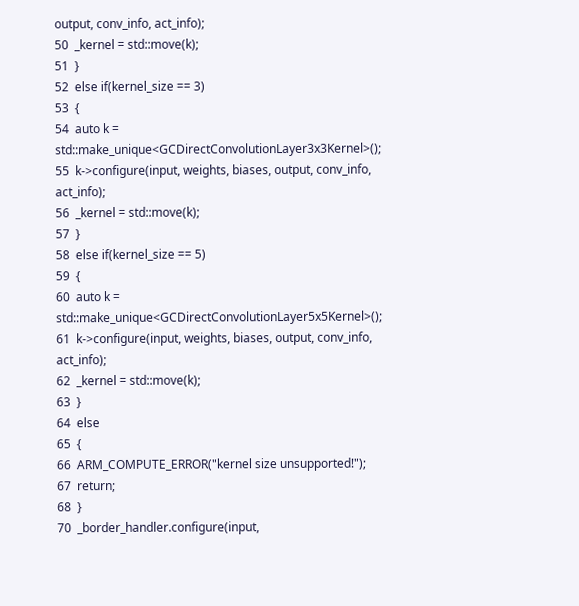output, conv_info, act_info);
50  _kernel = std::move(k);
51  }
52  else if(kernel_size == 3)
53  {
54  auto k = std::make_unique<GCDirectConvolutionLayer3x3Kernel>();
55  k->configure(input, weights, biases, output, conv_info, act_info);
56  _kernel = std::move(k);
57  }
58  else if(kernel_size == 5)
59  {
60  auto k = std::make_unique<GCDirectConvolutionLayer5x5Kernel>();
61  k->configure(input, weights, biases, output, conv_info, act_info);
62  _kernel = std::move(k);
63  }
64  else
65  {
66  ARM_COMPUTE_ERROR("kernel size unsupported!");
67  return;
68  }
70  _border_handler.configure(input,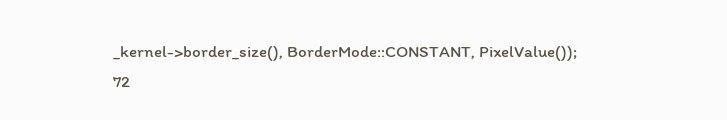_kernel->border_size(), BorderMode::CONSTANT, PixelValue());
72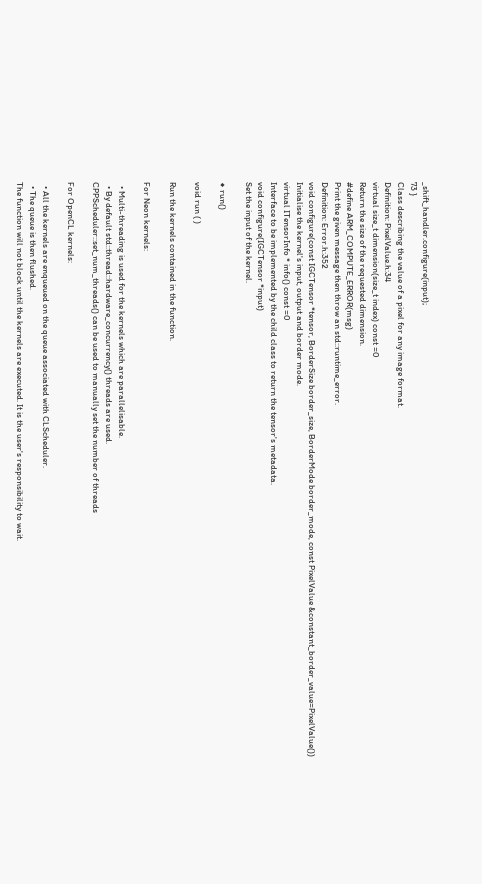_shift_handler.configure(input);
73 }
Class describing the value of a pixel for any image format.
Definition: PixelValue.h:34
virtual size_t dimension(size_t index) const =0
Return the size of the requested dimension.
#define ARM_COMPUTE_ERROR(msg)
Print the given message then throw an std::runtime_error.
Definition: Error.h:352
void configure(const IGCTensor *tensor, BorderSize border_size, BorderMode border_mode, const PixelValue &constant_border_value=PixelValue())
Initialise the kernel's input, output and border mode.
virtual ITensorInfo * info() const =0
Interface to be implemented by the child class to return the tensor's metadata.
void configure(IGCTensor *input)
Set the input of the kernel.

◆ run()

void run ( )

Run the kernels contained in the function.

For Neon kernels:

  • Multi-threading is used for the kernels which are parallelisable.
  • By default std::thread::hardware_concurrency() threads are used.
CPPScheduler::set_num_threads() can be used to manually set the number of threads

For OpenCL kernels:

  • All the kernels are enqueued on the queue associated with CLScheduler.
  • The queue is then flushed.
The function will not block until the kernels are executed. It is the user's responsibility to wait.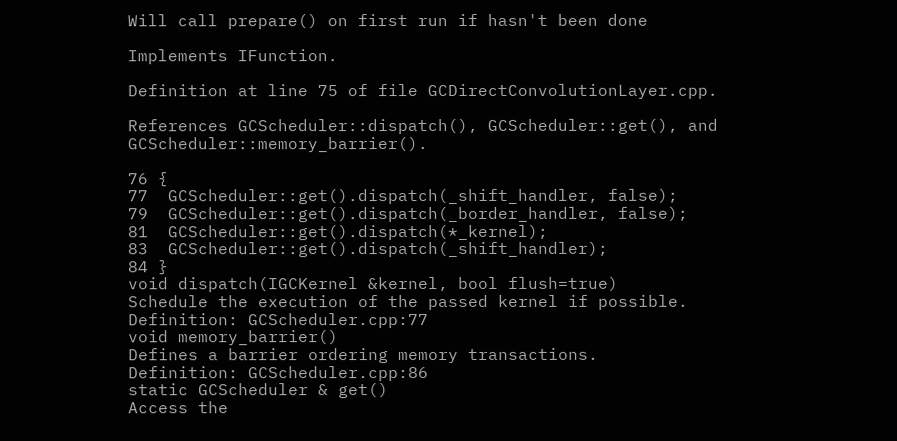Will call prepare() on first run if hasn't been done

Implements IFunction.

Definition at line 75 of file GCDirectConvolutionLayer.cpp.

References GCScheduler::dispatch(), GCScheduler::get(), and GCScheduler::memory_barrier().

76 {
77  GCScheduler::get().dispatch(_shift_handler, false);
79  GCScheduler::get().dispatch(_border_handler, false);
81  GCScheduler::get().dispatch(*_kernel);
83  GCScheduler::get().dispatch(_shift_handler);
84 }
void dispatch(IGCKernel &kernel, bool flush=true)
Schedule the execution of the passed kernel if possible.
Definition: GCScheduler.cpp:77
void memory_barrier()
Defines a barrier ordering memory transactions.
Definition: GCScheduler.cpp:86
static GCScheduler & get()
Access the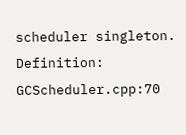scheduler singleton.
Definition: GCScheduler.cpp:70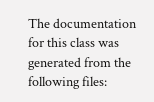The documentation for this class was generated from the following files: